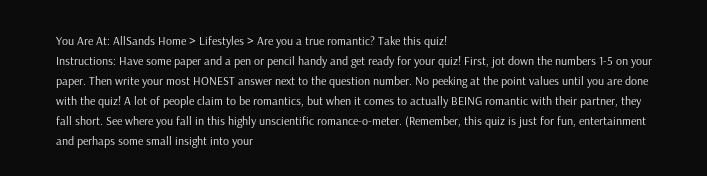You Are At: AllSands Home > Lifestyles > Are you a true romantic? Take this quiz!
Instructions: Have some paper and a pen or pencil handy and get ready for your quiz! First, jot down the numbers 1-5 on your paper. Then write your most HONEST answer next to the question number. No peeking at the point values until you are done with the quiz! A lot of people claim to be romantics, but when it comes to actually BEING romantic with their partner, they fall short. See where you fall in this highly unscientific romance-o-meter. (Remember, this quiz is just for fun, entertainment and perhaps some small insight into your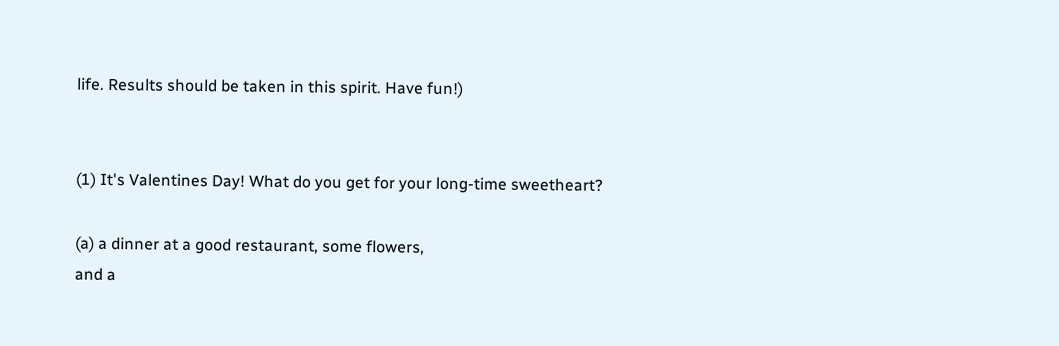life. Results should be taken in this spirit. Have fun!)


(1) It's Valentines Day! What do you get for your long-time sweetheart?

(a) a dinner at a good restaurant, some flowers,
and a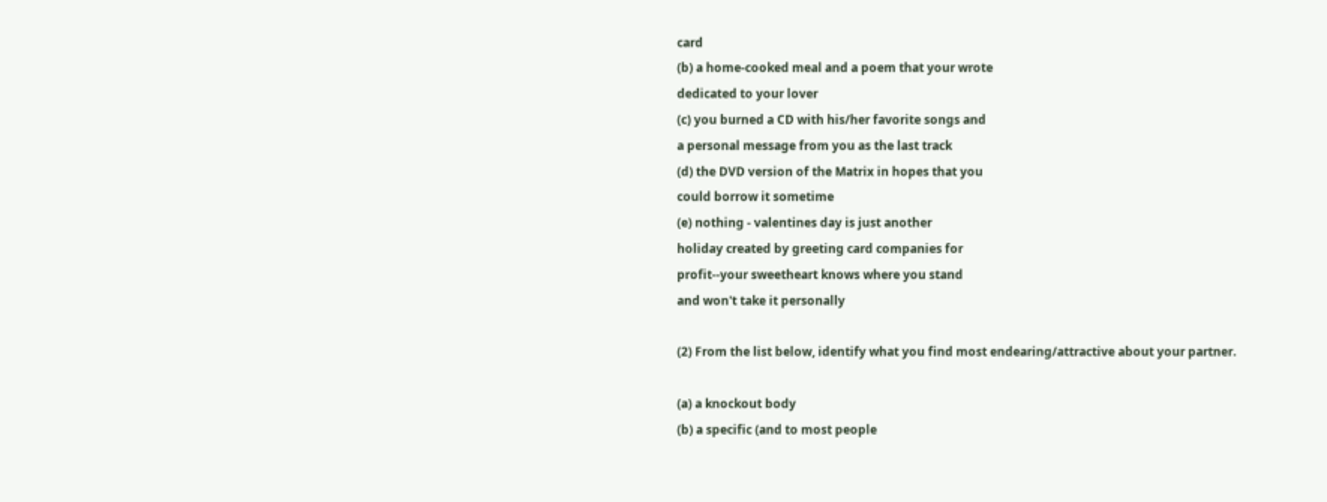card
(b) a home-cooked meal and a poem that your wrote
dedicated to your lover
(c) you burned a CD with his/her favorite songs and
a personal message from you as the last track
(d) the DVD version of the Matrix in hopes that you
could borrow it sometime
(e) nothing - valentines day is just another
holiday created by greeting card companies for
profit--your sweetheart knows where you stand
and won't take it personally

(2) From the list below, identify what you find most endearing/attractive about your partner.

(a) a knockout body
(b) a specific (and to most people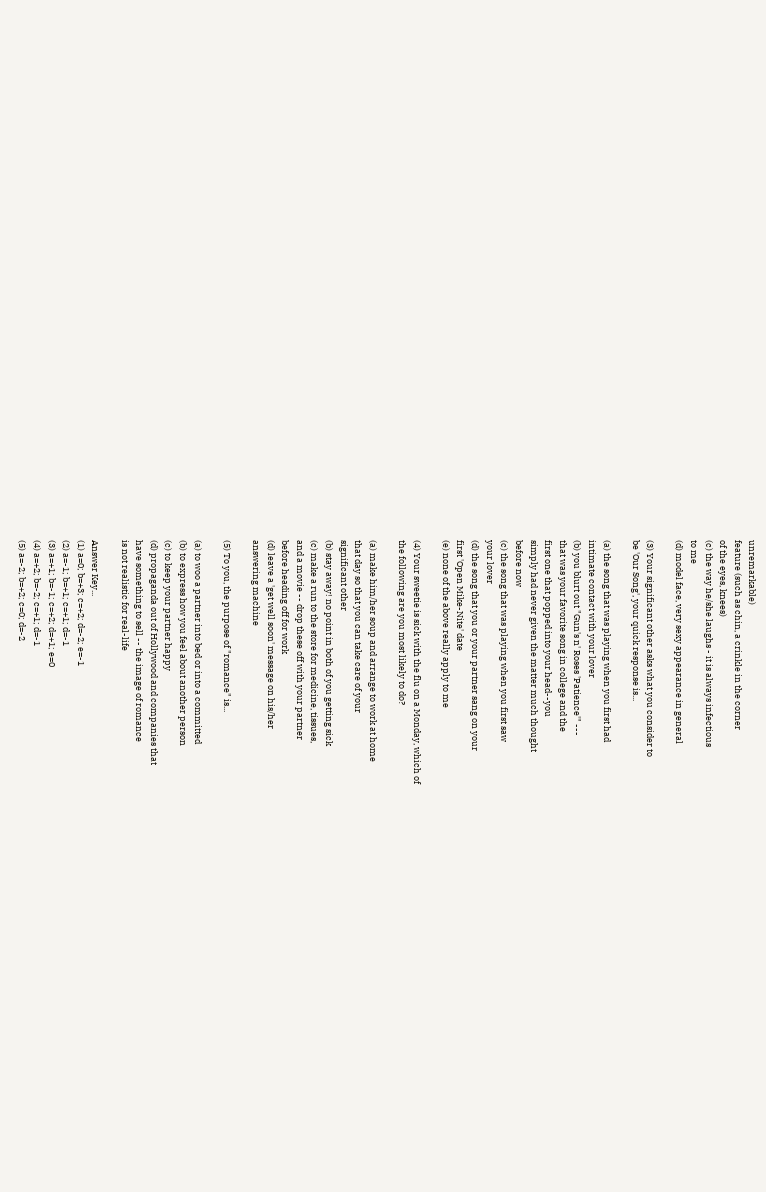unremarkable)
feature (such as chin, a crinkle in the corner
of the eyes, knees)
(c) the way he/she laughs - it is always infectious
to me
(d) model face, very sexy appearance in general

(3) Your significant other asks what you consider to
be 'Our Song', your quick response is...

(a) the song that was playing when you first had
intimate contact with your lover
(b) you blurt out "Gun's n' Roses 'Patience'" ---
that was your favorite song in college and the
first one that popped into your head--you
simply had never given the matter much thought
before now
(c) the song that was playing when you first saw
your lover
(d) the song that you or your partner sang on your
first 'Open Mike-Nite' date
(e) none of the above really apply to me

(4) Your sweetie is sick with the flu on a Monday, which of
the following are you most likely to do?

(a) make him/her soup and arrange to work at home
that day so that you can take care of your
significant other
(b) stay away! no point in both of you getting sick
(c) make a run to the store for medicine, tissues,
and a movie -- drop these off with your partner
before heading off for work
(d) leave a 'get well soon' message on his/her
answering machine

(5) To you, the purpose of "romance" is...

(a) to woo a partner into bed or into a committed
(b) to express how you feel about another person
(c) to keep your partner happy
(d) propaganda out of Hollywood and companies that
have something to sell -- the image of romance
is not realistic for real-life

Answer Key...
(1) a=0; b=+3; c=+2; d=-2; e=-1
(2) a=-1; b=+1; c=+1; d=-1
(3) a=+1; b=-1; c=+2; d=+1; e=0
(4) a=+2; b=-2; c=+1; d=-1
(5) a=-2; b=+2; c=0; d=-2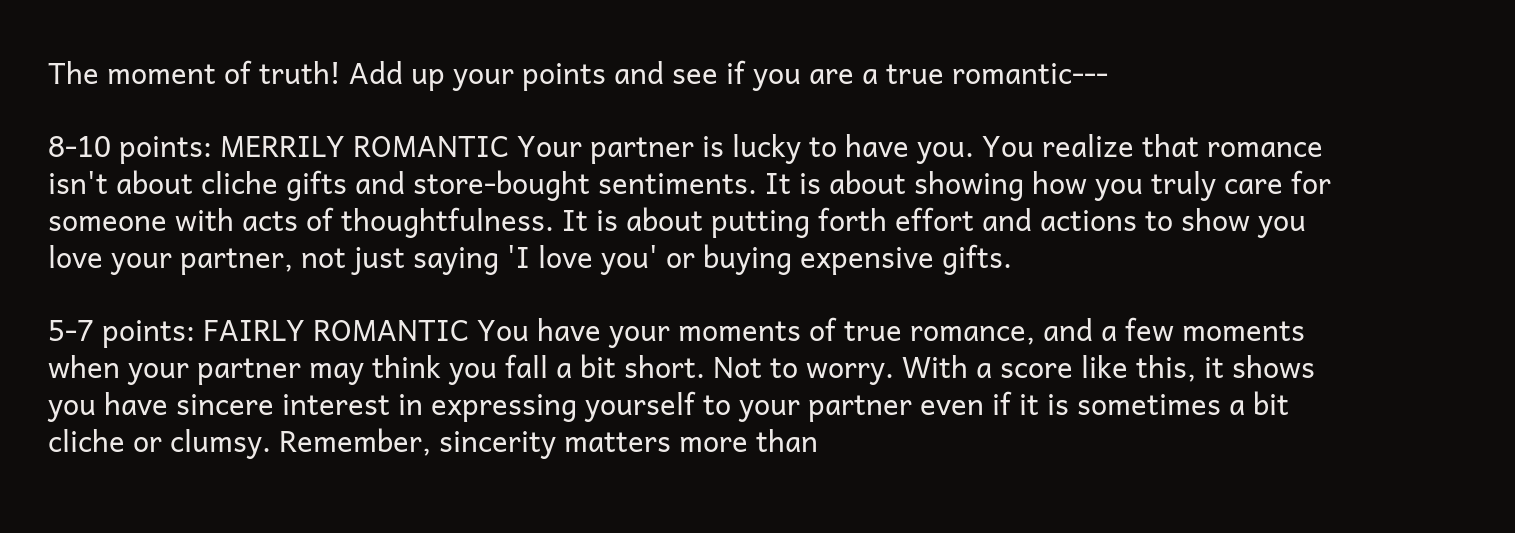The moment of truth! Add up your points and see if you are a true romantic---

8-10 points: MERRILY ROMANTIC Your partner is lucky to have you. You realize that romance isn't about cliche gifts and store-bought sentiments. It is about showing how you truly care for someone with acts of thoughtfulness. It is about putting forth effort and actions to show you love your partner, not just saying 'I love you' or buying expensive gifts.

5-7 points: FAIRLY ROMANTIC You have your moments of true romance, and a few moments when your partner may think you fall a bit short. Not to worry. With a score like this, it shows you have sincere interest in expressing yourself to your partner even if it is sometimes a bit cliche or clumsy. Remember, sincerity matters more than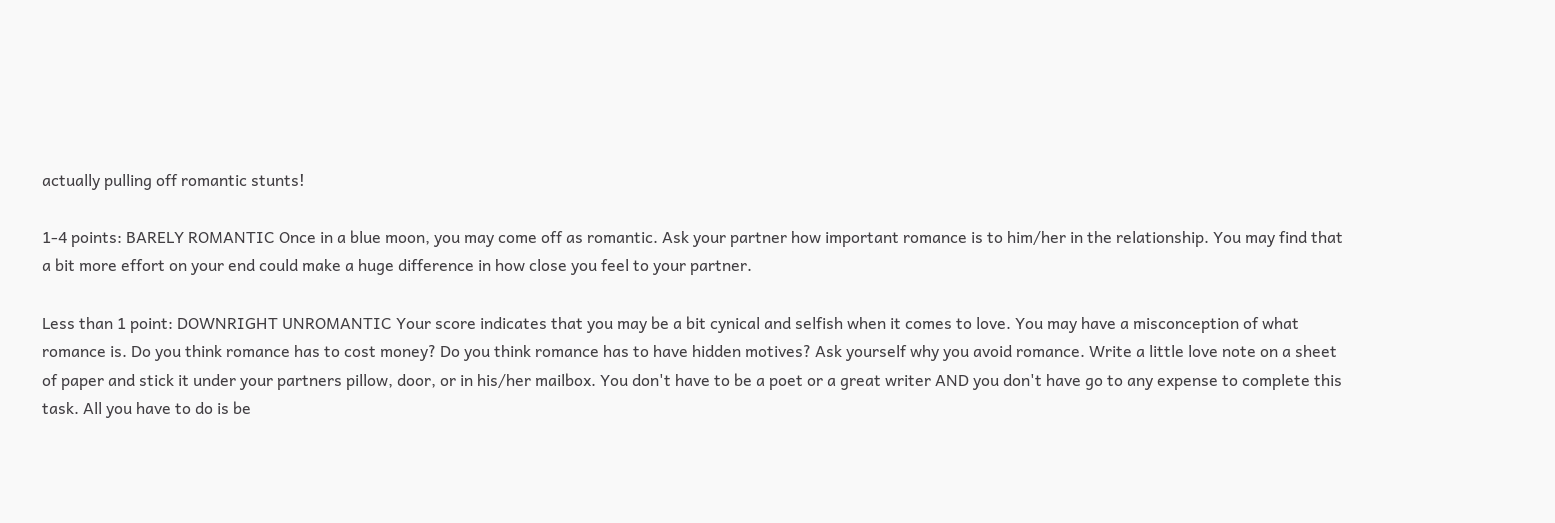actually pulling off romantic stunts!

1-4 points: BARELY ROMANTIC Once in a blue moon, you may come off as romantic. Ask your partner how important romance is to him/her in the relationship. You may find that a bit more effort on your end could make a huge difference in how close you feel to your partner.

Less than 1 point: DOWNRIGHT UNROMANTIC Your score indicates that you may be a bit cynical and selfish when it comes to love. You may have a misconception of what romance is. Do you think romance has to cost money? Do you think romance has to have hidden motives? Ask yourself why you avoid romance. Write a little love note on a sheet of paper and stick it under your partners pillow, door, or in his/her mailbox. You don't have to be a poet or a great writer AND you don't have go to any expense to complete this task. All you have to do is be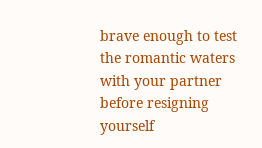brave enough to test the romantic waters with your partner before resigning yourself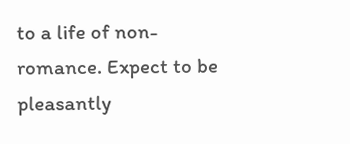to a life of non-romance. Expect to be pleasantly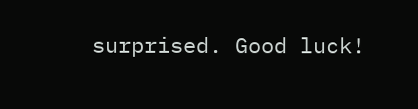surprised. Good luck!